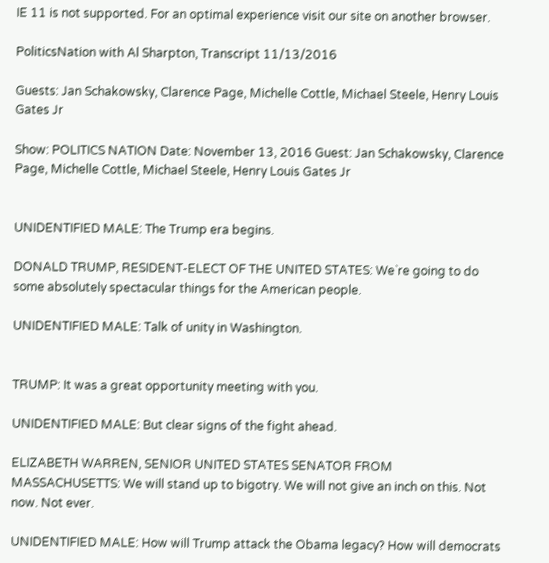IE 11 is not supported. For an optimal experience visit our site on another browser.

PoliticsNation with Al Sharpton, Transcript 11/13/2016

Guests: Jan Schakowsky, Clarence Page, Michelle Cottle, Michael Steele, Henry Louis Gates Jr

Show: POLITICS NATION Date: November 13, 2016 Guest: Jan Schakowsky, Clarence Page, Michelle Cottle, Michael Steele, Henry Louis Gates Jr


UNIDENTIFIED MALE: The Trump era begins.

DONALD TRUMP, RESIDENT-ELECT OF THE UNITED STATES: We`re going to do some absolutely spectacular things for the American people.

UNIDENTIFIED MALE: Talk of unity in Washington.


TRUMP: It was a great opportunity meeting with you.

UNIDENTIFIED MALE: But clear signs of the fight ahead.

ELIZABETH WARREN, SENIOR UNITED STATES SENATOR FROM MASSACHUSETTS: We will stand up to bigotry. We will not give an inch on this. Not now. Not ever.

UNIDENTIFIED MALE: How will Trump attack the Obama legacy? How will democrats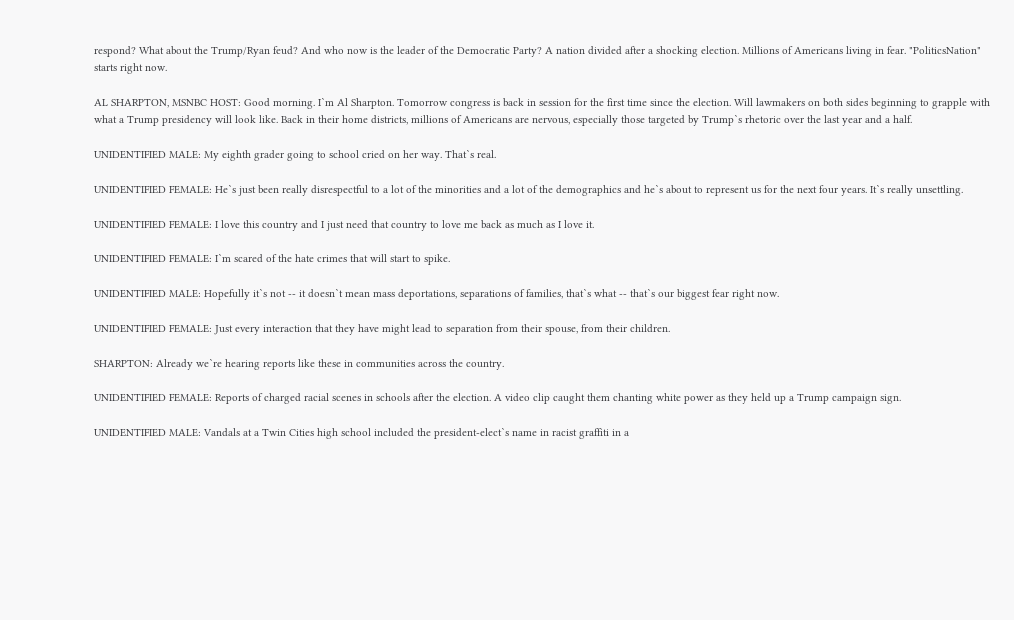respond? What about the Trump/Ryan feud? And who now is the leader of the Democratic Party? A nation divided after a shocking election. Millions of Americans living in fear. "PoliticsNation" starts right now.

AL SHARPTON, MSNBC HOST: Good morning. I`m Al Sharpton. Tomorrow congress is back in session for the first time since the election. Will lawmakers on both sides beginning to grapple with what a Trump presidency will look like. Back in their home districts, millions of Americans are nervous, especially those targeted by Trump`s rhetoric over the last year and a half.

UNIDENTIFIED MALE: My eighth grader going to school cried on her way. That`s real.

UNIDENTIFIED FEMALE: He`s just been really disrespectful to a lot of the minorities and a lot of the demographics and he`s about to represent us for the next four years. It`s really unsettling.

UNIDENTIFIED FEMALE: I love this country and I just need that country to love me back as much as I love it.

UNIDENTIFIED FEMALE: I`m scared of the hate crimes that will start to spike.

UNIDENTIFIED MALE: Hopefully it`s not -- it doesn`t mean mass deportations, separations of families, that`s what -- that`s our biggest fear right now.

UNIDENTIFIED FEMALE: Just every interaction that they have might lead to separation from their spouse, from their children.

SHARPTON: Already we`re hearing reports like these in communities across the country.

UNIDENTIFIED FEMALE: Reports of charged racial scenes in schools after the election. A video clip caught them chanting white power as they held up a Trump campaign sign.

UNIDENTIFIED MALE: Vandals at a Twin Cities high school included the president-elect`s name in racist graffiti in a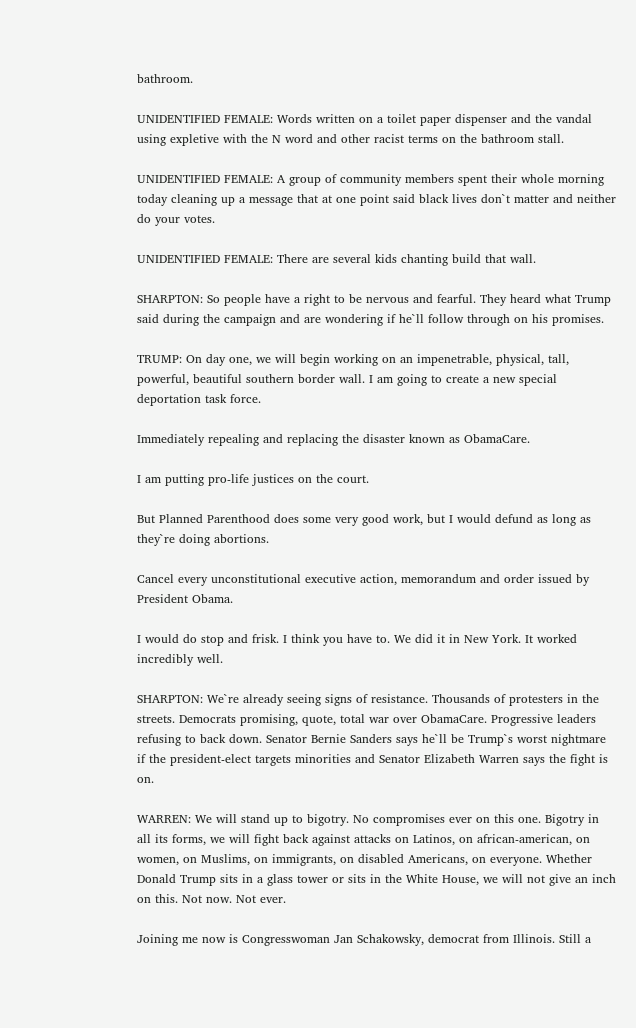bathroom.

UNIDENTIFIED FEMALE: Words written on a toilet paper dispenser and the vandal using expletive with the N word and other racist terms on the bathroom stall.

UNIDENTIFIED FEMALE: A group of community members spent their whole morning today cleaning up a message that at one point said black lives don`t matter and neither do your votes.

UNIDENTIFIED FEMALE: There are several kids chanting build that wall.

SHARPTON: So people have a right to be nervous and fearful. They heard what Trump said during the campaign and are wondering if he`ll follow through on his promises.

TRUMP: On day one, we will begin working on an impenetrable, physical, tall, powerful, beautiful southern border wall. I am going to create a new special deportation task force.

Immediately repealing and replacing the disaster known as ObamaCare.

I am putting pro-life justices on the court.

But Planned Parenthood does some very good work, but I would defund as long as they`re doing abortions.

Cancel every unconstitutional executive action, memorandum and order issued by President Obama.

I would do stop and frisk. I think you have to. We did it in New York. It worked incredibly well.

SHARPTON: We`re already seeing signs of resistance. Thousands of protesters in the streets. Democrats promising, quote, total war over ObamaCare. Progressive leaders refusing to back down. Senator Bernie Sanders says he`ll be Trump`s worst nightmare if the president-elect targets minorities and Senator Elizabeth Warren says the fight is on.

WARREN: We will stand up to bigotry. No compromises ever on this one. Bigotry in all its forms, we will fight back against attacks on Latinos, on african-american, on women, on Muslims, on immigrants, on disabled Americans, on everyone. Whether Donald Trump sits in a glass tower or sits in the White House, we will not give an inch on this. Not now. Not ever.

Joining me now is Congresswoman Jan Schakowsky, democrat from Illinois. Still a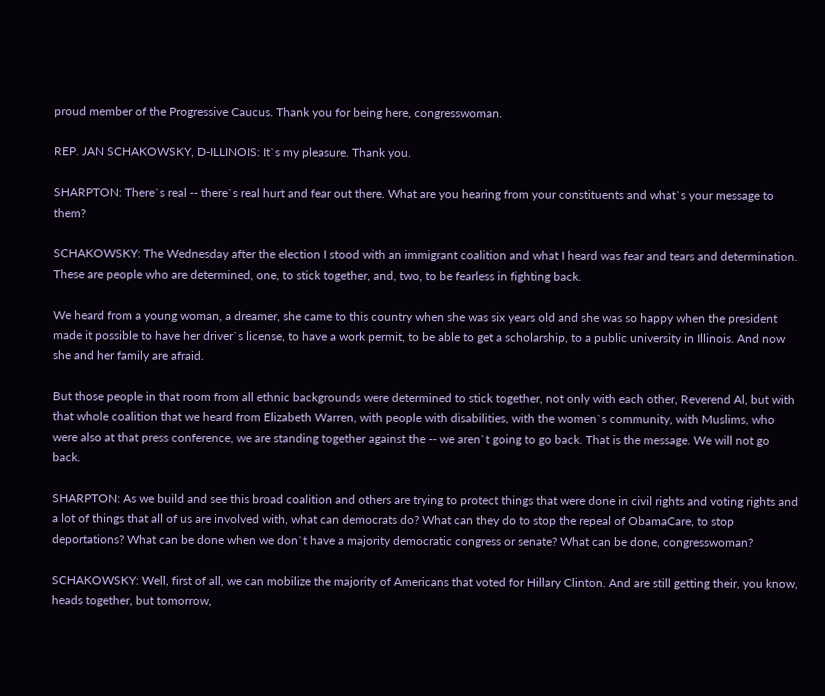proud member of the Progressive Caucus. Thank you for being here, congresswoman.

REP. JAN SCHAKOWSKY, D-ILLINOIS: It`s my pleasure. Thank you.

SHARPTON: There`s real -- there`s real hurt and fear out there. What are you hearing from your constituents and what`s your message to them?

SCHAKOWSKY: The Wednesday after the election I stood with an immigrant coalition and what I heard was fear and tears and determination. These are people who are determined, one, to stick together, and, two, to be fearless in fighting back.

We heard from a young woman, a dreamer, she came to this country when she was six years old and she was so happy when the president made it possible to have her driver`s license, to have a work permit, to be able to get a scholarship, to a public university in Illinois. And now she and her family are afraid.

But those people in that room from all ethnic backgrounds were determined to stick together, not only with each other, Reverend Al, but with that whole coalition that we heard from Elizabeth Warren, with people with disabilities, with the women`s community, with Muslims, who were also at that press conference, we are standing together against the -- we aren`t going to go back. That is the message. We will not go back.

SHARPTON: As we build and see this broad coalition and others are trying to protect things that were done in civil rights and voting rights and a lot of things that all of us are involved with, what can democrats do? What can they do to stop the repeal of ObamaCare, to stop deportations? What can be done when we don`t have a majority democratic congress or senate? What can be done, congresswoman?

SCHAKOWSKY: Well, first of all, we can mobilize the majority of Americans that voted for Hillary Clinton. And are still getting their, you know, heads together, but tomorrow,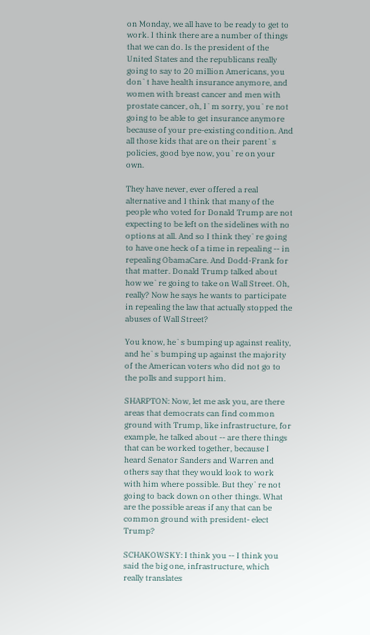on Monday, we all have to be ready to get to work. I think there are a number of things that we can do. Is the president of the United States and the republicans really going to say to 20 million Americans, you don`t have health insurance anymore, and women with breast cancer and men with prostate cancer, oh, I`m sorry, you`re not going to be able to get insurance anymore because of your pre-existing condition. And all those kids that are on their parent`s policies, good bye now, you`re on your own.

They have never, ever offered a real alternative and I think that many of the people who voted for Donald Trump are not expecting to be left on the sidelines with no options at all. And so I think they`re going to have one heck of a time in repealing -- in repealing ObamaCare. And Dodd-Frank for that matter. Donald Trump talked about how we`re going to take on Wall Street. Oh, really? Now he says he wants to participate in repealing the law that actually stopped the abuses of Wall Street?

You know, he`s bumping up against reality, and he`s bumping up against the majority of the American voters who did not go to the polls and support him.

SHARPTON: Now, let me ask you, are there areas that democrats can find common ground with Trump, like infrastructure, for example, he talked about -- are there things that can be worked together, because I heard Senator Sanders and Warren and others say that they would look to work with him where possible. But they`re not going to back down on other things. What are the possible areas if any that can be common ground with president- elect Trump?

SCHAKOWSKY: I think you -- I think you said the big one, infrastructure, which really translates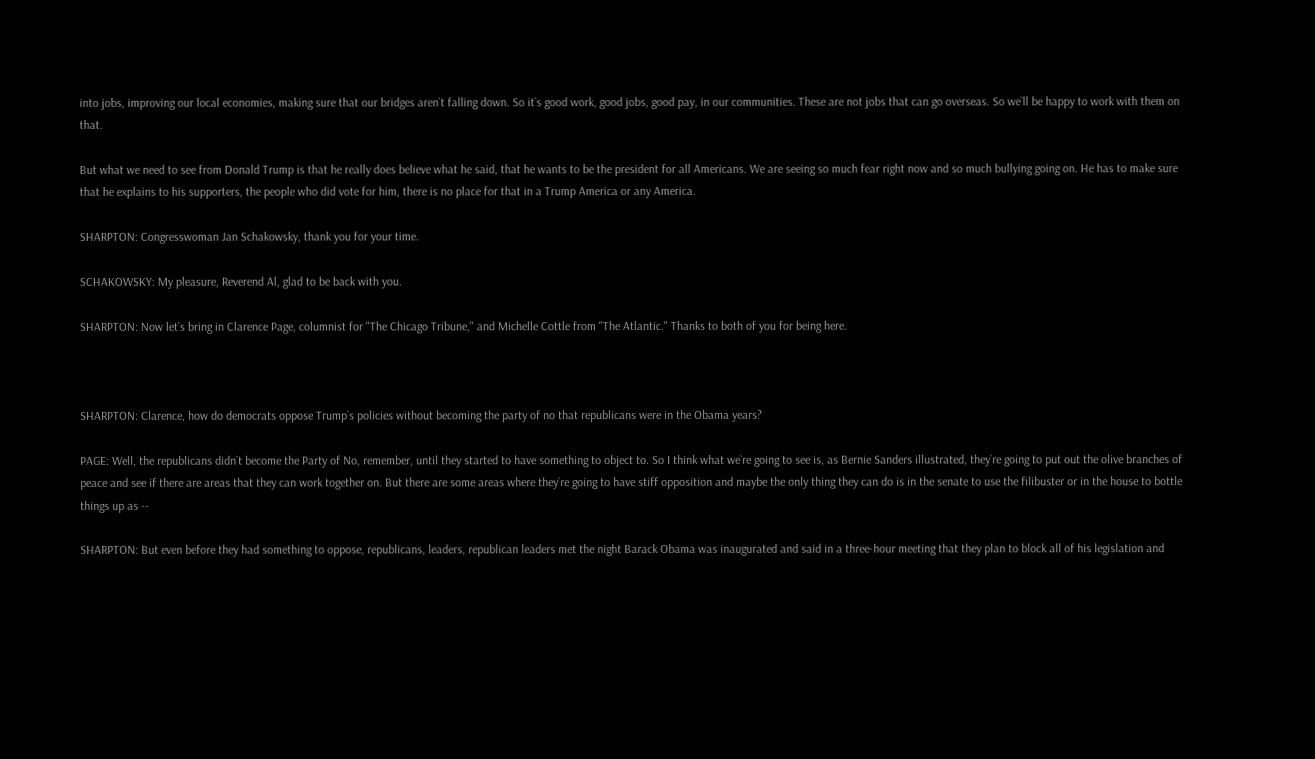into jobs, improving our local economies, making sure that our bridges aren`t falling down. So it`s good work, good jobs, good pay, in our communities. These are not jobs that can go overseas. So we`ll be happy to work with them on that.

But what we need to see from Donald Trump is that he really does believe what he said, that he wants to be the president for all Americans. We are seeing so much fear right now and so much bullying going on. He has to make sure that he explains to his supporters, the people who did vote for him, there is no place for that in a Trump America or any America.

SHARPTON: Congresswoman Jan Schakowsky, thank you for your time.

SCHAKOWSKY: My pleasure, Reverend Al, glad to be back with you.

SHARPTON: Now let`s bring in Clarence Page, columnist for "The Chicago Tribune," and Michelle Cottle from "The Atlantic." Thanks to both of you for being here.



SHARPTON: Clarence, how do democrats oppose Trump`s policies without becoming the party of no that republicans were in the Obama years?

PAGE: Well, the republicans didn`t become the Party of No, remember, until they started to have something to object to. So I think what we`re going to see is, as Bernie Sanders illustrated, they`re going to put out the olive branches of peace and see if there are areas that they can work together on. But there are some areas where they`re going to have stiff opposition and maybe the only thing they can do is in the senate to use the filibuster or in the house to bottle things up as --

SHARPTON: But even before they had something to oppose, republicans, leaders, republican leaders met the night Barack Obama was inaugurated and said in a three-hour meeting that they plan to block all of his legislation and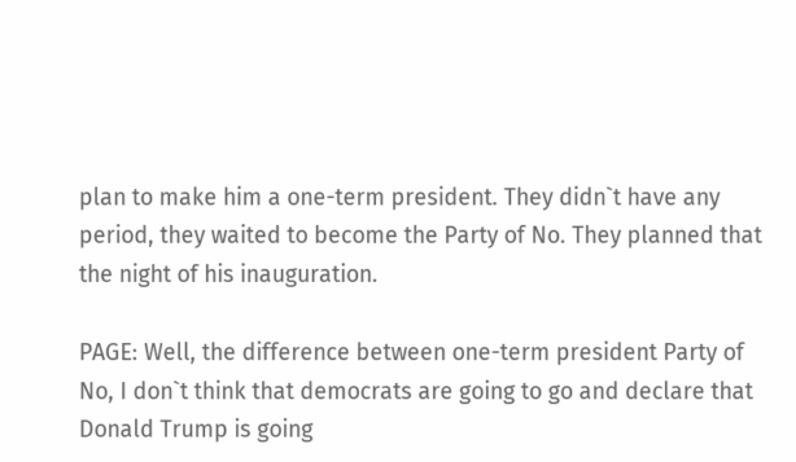plan to make him a one-term president. They didn`t have any period, they waited to become the Party of No. They planned that the night of his inauguration.

PAGE: Well, the difference between one-term president Party of No, I don`t think that democrats are going to go and declare that Donald Trump is going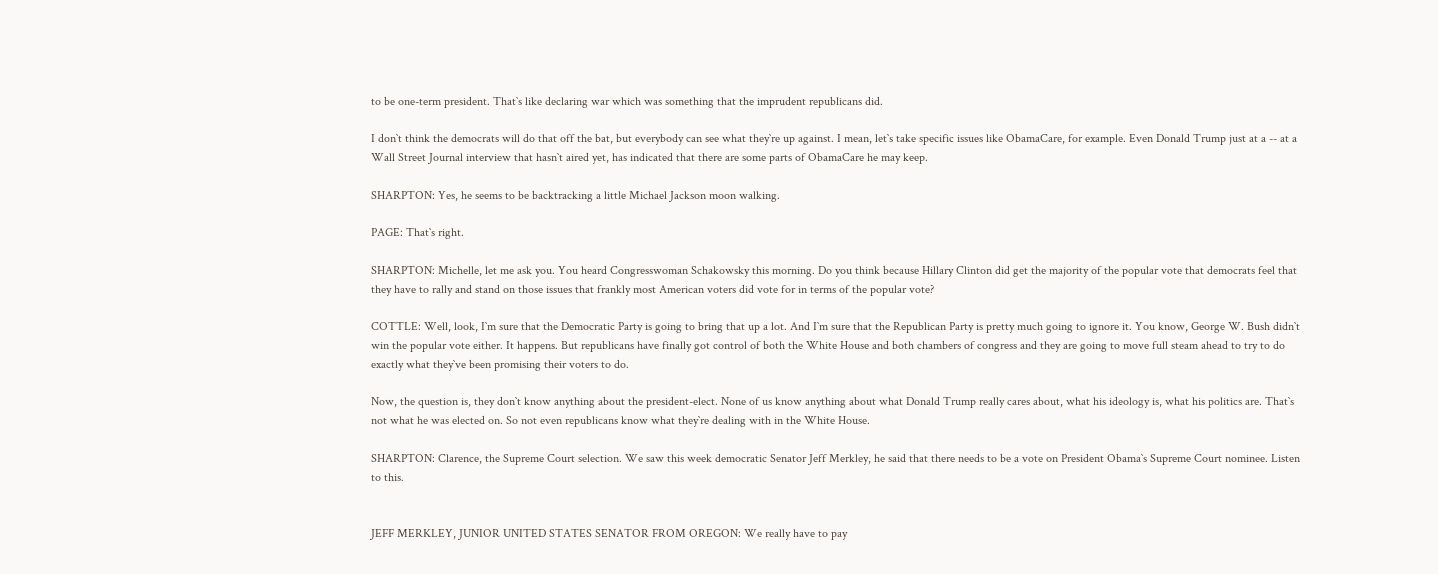to be one-term president. That`s like declaring war which was something that the imprudent republicans did.

I don`t think the democrats will do that off the bat, but everybody can see what they`re up against. I mean, let`s take specific issues like ObamaCare, for example. Even Donald Trump just at a -- at a Wall Street Journal interview that hasn`t aired yet, has indicated that there are some parts of ObamaCare he may keep.

SHARPTON: Yes, he seems to be backtracking a little Michael Jackson moon walking.

PAGE: That`s right.

SHARPTON: Michelle, let me ask you. You heard Congresswoman Schakowsky this morning. Do you think because Hillary Clinton did get the majority of the popular vote that democrats feel that they have to rally and stand on those issues that frankly most American voters did vote for in terms of the popular vote?

COTTLE: Well, look, I`m sure that the Democratic Party is going to bring that up a lot. And I`m sure that the Republican Party is pretty much going to ignore it. You know, George W. Bush didn`t win the popular vote either. It happens. But republicans have finally got control of both the White House and both chambers of congress and they are going to move full steam ahead to try to do exactly what they`ve been promising their voters to do.

Now, the question is, they don`t know anything about the president-elect. None of us know anything about what Donald Trump really cares about, what his ideology is, what his politics are. That`s not what he was elected on. So not even republicans know what they`re dealing with in the White House.

SHARPTON: Clarence, the Supreme Court selection. We saw this week democratic Senator Jeff Merkley, he said that there needs to be a vote on President Obama`s Supreme Court nominee. Listen to this.


JEFF MERKLEY, JUNIOR UNITED STATES SENATOR FROM OREGON: We really have to pay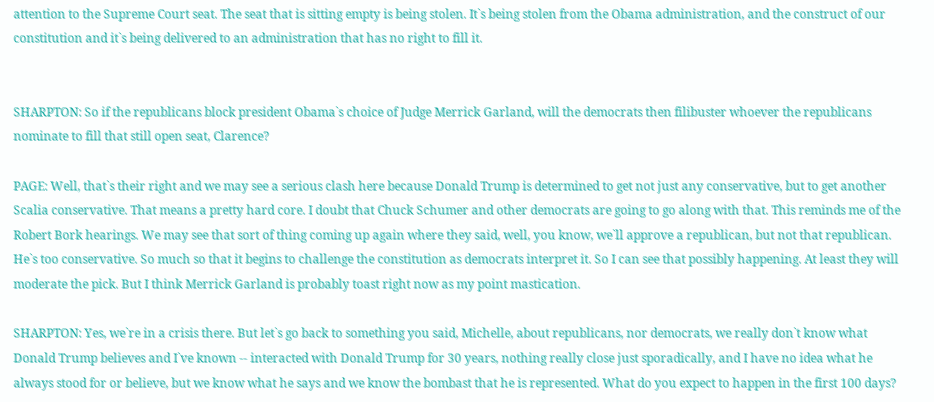attention to the Supreme Court seat. The seat that is sitting empty is being stolen. It`s being stolen from the Obama administration, and the construct of our constitution and it`s being delivered to an administration that has no right to fill it.


SHARPTON: So if the republicans block president Obama`s choice of Judge Merrick Garland, will the democrats then filibuster whoever the republicans nominate to fill that still open seat, Clarence?

PAGE: Well, that`s their right and we may see a serious clash here because Donald Trump is determined to get not just any conservative, but to get another Scalia conservative. That means a pretty hard core. I doubt that Chuck Schumer and other democrats are going to go along with that. This reminds me of the Robert Bork hearings. We may see that sort of thing coming up again where they said, well, you know, we`ll approve a republican, but not that republican. He`s too conservative. So much so that it begins to challenge the constitution as democrats interpret it. So I can see that possibly happening. At least they will moderate the pick. But I think Merrick Garland is probably toast right now as my point mastication.

SHARPTON: Yes, we`re in a crisis there. But let`s go back to something you said, Michelle, about republicans, nor democrats, we really don`t know what Donald Trump believes and I`ve known -- interacted with Donald Trump for 30 years, nothing really close just sporadically, and I have no idea what he always stood for or believe, but we know what he says and we know the bombast that he is represented. What do you expect to happen in the first 100 days?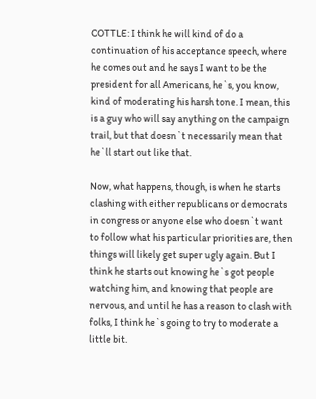COTTLE: I think he will kind of do a continuation of his acceptance speech, where he comes out and he says I want to be the president for all Americans, he`s, you know, kind of moderating his harsh tone. I mean, this is a guy who will say anything on the campaign trail, but that doesn`t necessarily mean that he`ll start out like that.

Now, what happens, though, is when he starts clashing with either republicans or democrats in congress or anyone else who doesn`t want to follow what his particular priorities are, then things will likely get super ugly again. But I think he starts out knowing he`s got people watching him, and knowing that people are nervous, and until he has a reason to clash with folks, I think he`s going to try to moderate a little bit.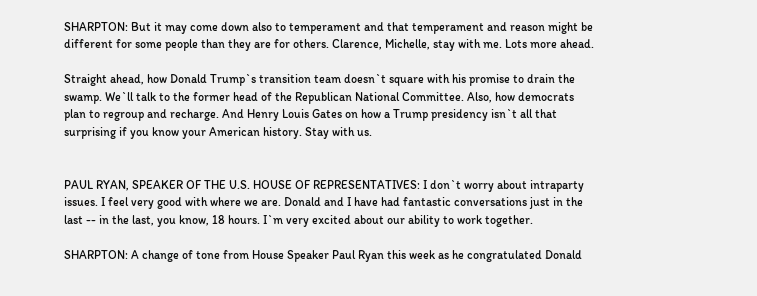SHARPTON: But it may come down also to temperament and that temperament and reason might be different for some people than they are for others. Clarence, Michelle, stay with me. Lots more ahead.

Straight ahead, how Donald Trump`s transition team doesn`t square with his promise to drain the swamp. We`ll talk to the former head of the Republican National Committee. Also, how democrats plan to regroup and recharge. And Henry Louis Gates on how a Trump presidency isn`t all that surprising if you know your American history. Stay with us.


PAUL RYAN, SPEAKER OF THE U.S. HOUSE OF REPRESENTATIVES: I don`t worry about intraparty issues. I feel very good with where we are. Donald and I have had fantastic conversations just in the last -- in the last, you know, 18 hours. I`m very excited about our ability to work together.

SHARPTON: A change of tone from House Speaker Paul Ryan this week as he congratulated Donald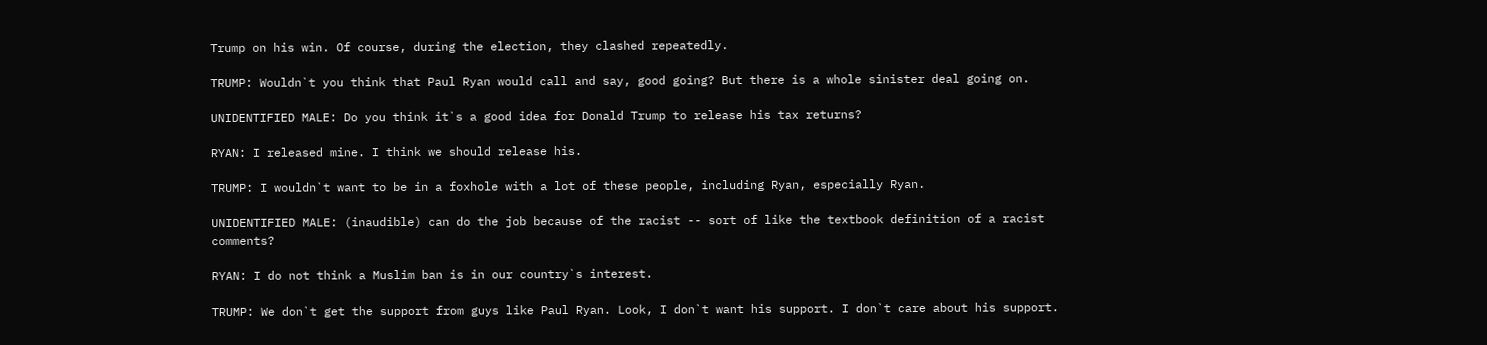Trump on his win. Of course, during the election, they clashed repeatedly.

TRUMP: Wouldn`t you think that Paul Ryan would call and say, good going? But there is a whole sinister deal going on.

UNIDENTIFIED MALE: Do you think it`s a good idea for Donald Trump to release his tax returns?

RYAN: I released mine. I think we should release his.

TRUMP: I wouldn`t want to be in a foxhole with a lot of these people, including Ryan, especially Ryan.

UNIDENTIFIED MALE: (inaudible) can do the job because of the racist -- sort of like the textbook definition of a racist comments?

RYAN: I do not think a Muslim ban is in our country`s interest.

TRUMP: We don`t get the support from guys like Paul Ryan. Look, I don`t want his support. I don`t care about his support.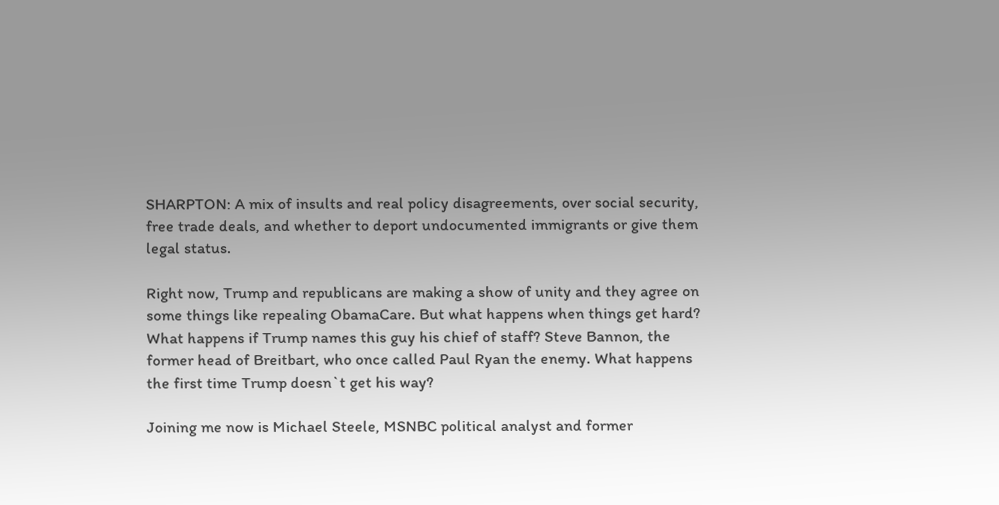SHARPTON: A mix of insults and real policy disagreements, over social security, free trade deals, and whether to deport undocumented immigrants or give them legal status.

Right now, Trump and republicans are making a show of unity and they agree on some things like repealing ObamaCare. But what happens when things get hard? What happens if Trump names this guy his chief of staff? Steve Bannon, the former head of Breitbart, who once called Paul Ryan the enemy. What happens the first time Trump doesn`t get his way?

Joining me now is Michael Steele, MSNBC political analyst and former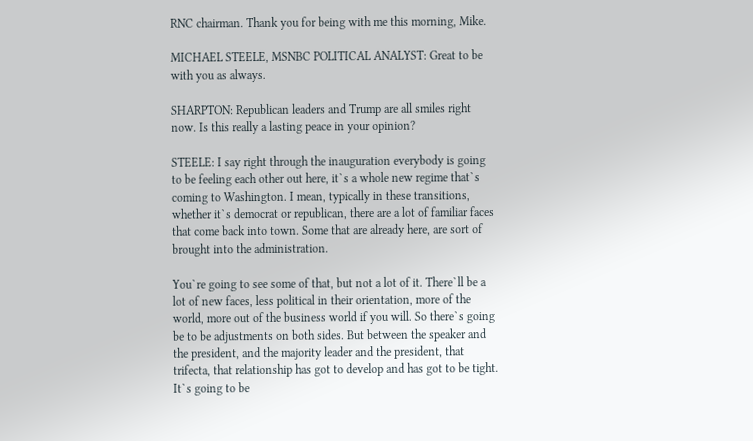RNC chairman. Thank you for being with me this morning, Mike.

MICHAEL STEELE, MSNBC POLITICAL ANALYST: Great to be with you as always.

SHARPTON: Republican leaders and Trump are all smiles right now. Is this really a lasting peace in your opinion?

STEELE: I say right through the inauguration everybody is going to be feeling each other out here, it`s a whole new regime that`s coming to Washington. I mean, typically in these transitions, whether it`s democrat or republican, there are a lot of familiar faces that come back into town. Some that are already here, are sort of brought into the administration.

You`re going to see some of that, but not a lot of it. There`ll be a lot of new faces, less political in their orientation, more of the world, more out of the business world if you will. So there`s going be to be adjustments on both sides. But between the speaker and the president, and the majority leader and the president, that trifecta, that relationship has got to develop and has got to be tight. It`s going to be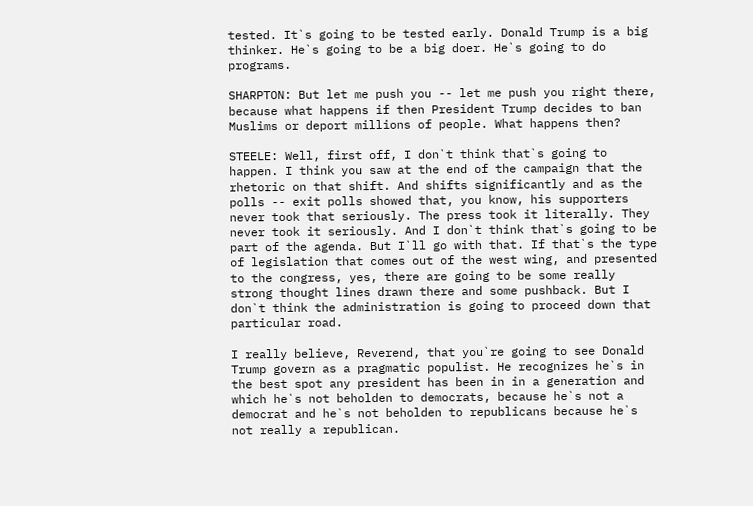tested. It`s going to be tested early. Donald Trump is a big thinker. He`s going to be a big doer. He`s going to do programs.

SHARPTON: But let me push you -- let me push you right there, because what happens if then President Trump decides to ban Muslims or deport millions of people. What happens then?

STEELE: Well, first off, I don`t think that`s going to happen. I think you saw at the end of the campaign that the rhetoric on that shift. And shifts significantly and as the polls -- exit polls showed that, you know, his supporters never took that seriously. The press took it literally. They never took it seriously. And I don`t think that`s going to be part of the agenda. But I`ll go with that. If that`s the type of legislation that comes out of the west wing, and presented to the congress, yes, there are going to be some really strong thought lines drawn there and some pushback. But I don`t think the administration is going to proceed down that particular road.

I really believe, Reverend, that you`re going to see Donald Trump govern as a pragmatic populist. He recognizes he`s in the best spot any president has been in in a generation and which he`s not beholden to democrats, because he`s not a democrat and he`s not beholden to republicans because he`s not really a republican.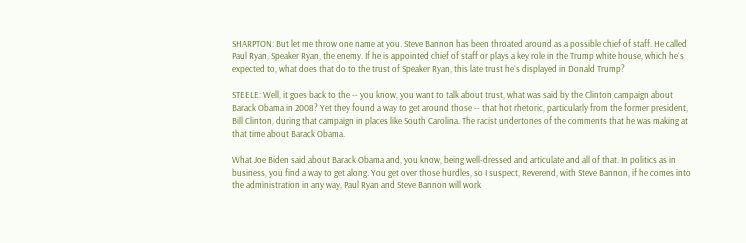SHARPTON: But let me throw one name at you. Steve Bannon has been throated around as a possible chief of staff. He called Paul Ryan, Speaker Ryan, the enemy. If he is appointed chief of staff or plays a key role in the Trump white house, which he`s expected to, what does that do to the trust of Speaker Ryan, this late trust he`s displayed in Donald Trump?

STEELE: Well, it goes back to the -- you know, you want to talk about trust, what was said by the Clinton campaign about Barack Obama in 2008? Yet they found a way to get around those -- that hot rhetoric, particularly from the former president, Bill Clinton, during that campaign in places like South Carolina. The racist undertones of the comments that he was making at that time about Barack Obama.

What Joe Biden said about Barack Obama and, you know, being well-dressed and articulate and all of that. In politics as in business, you find a way to get along. You get over those hurdles, so I suspect, Reverend, with Steve Bannon, if he comes into the administration in any way, Paul Ryan and Steve Bannon will work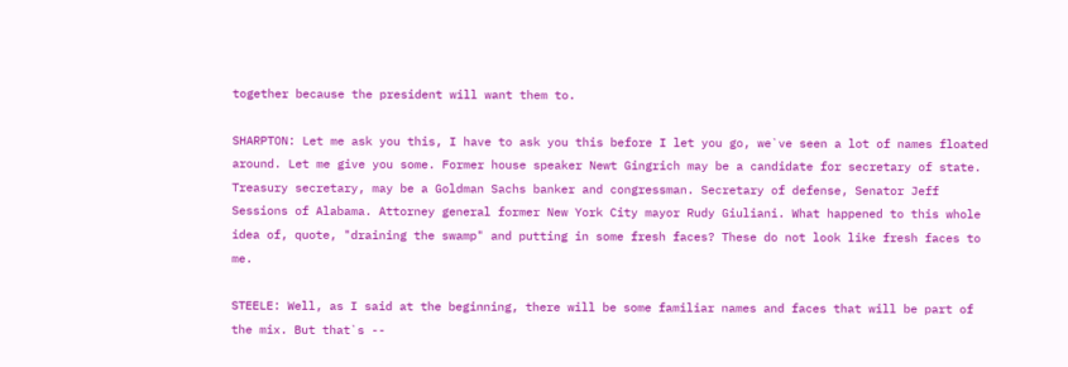together because the president will want them to.

SHARPTON: Let me ask you this, I have to ask you this before I let you go, we`ve seen a lot of names floated around. Let me give you some. Former house speaker Newt Gingrich may be a candidate for secretary of state. Treasury secretary, may be a Goldman Sachs banker and congressman. Secretary of defense, Senator Jeff Sessions of Alabama. Attorney general former New York City mayor Rudy Giuliani. What happened to this whole idea of, quote, "draining the swamp" and putting in some fresh faces? These do not look like fresh faces to me.

STEELE: Well, as I said at the beginning, there will be some familiar names and faces that will be part of the mix. But that`s --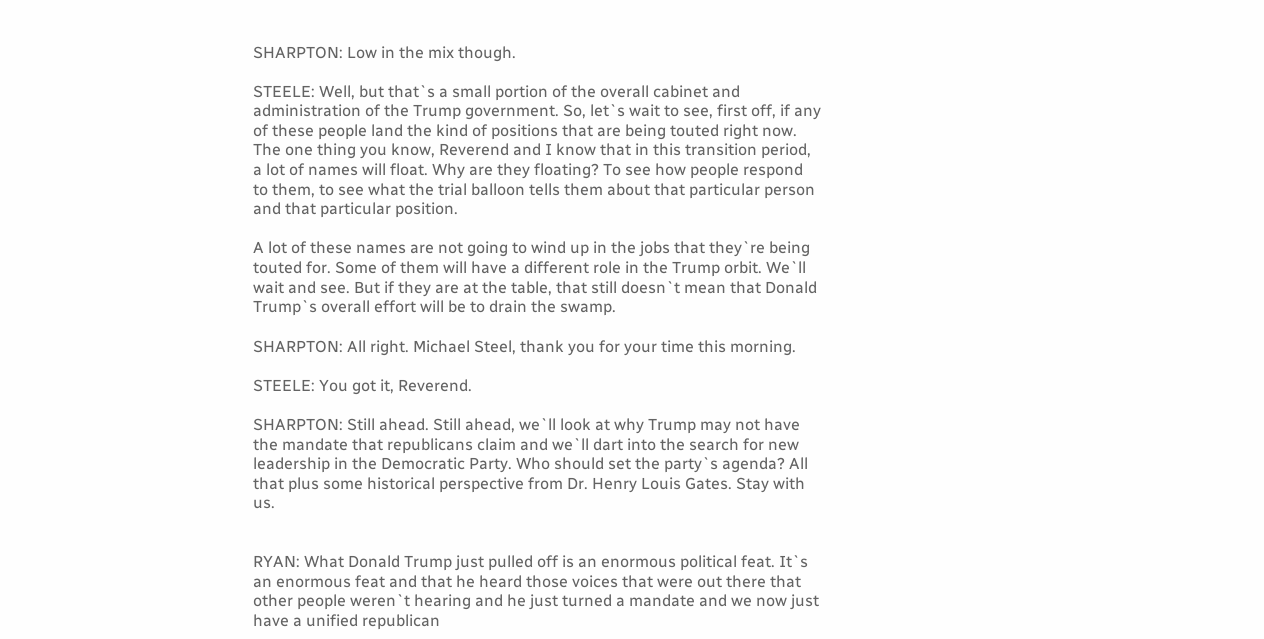SHARPTON: Low in the mix though.

STEELE: Well, but that`s a small portion of the overall cabinet and administration of the Trump government. So, let`s wait to see, first off, if any of these people land the kind of positions that are being touted right now. The one thing you know, Reverend and I know that in this transition period, a lot of names will float. Why are they floating? To see how people respond to them, to see what the trial balloon tells them about that particular person and that particular position.

A lot of these names are not going to wind up in the jobs that they`re being touted for. Some of them will have a different role in the Trump orbit. We`ll wait and see. But if they are at the table, that still doesn`t mean that Donald Trump`s overall effort will be to drain the swamp.

SHARPTON: All right. Michael Steel, thank you for your time this morning.

STEELE: You got it, Reverend.

SHARPTON: Still ahead. Still ahead, we`ll look at why Trump may not have the mandate that republicans claim and we`ll dart into the search for new leadership in the Democratic Party. Who should set the party`s agenda? All that plus some historical perspective from Dr. Henry Louis Gates. Stay with us.


RYAN: What Donald Trump just pulled off is an enormous political feat. It`s an enormous feat and that he heard those voices that were out there that other people weren`t hearing and he just turned a mandate and we now just have a unified republican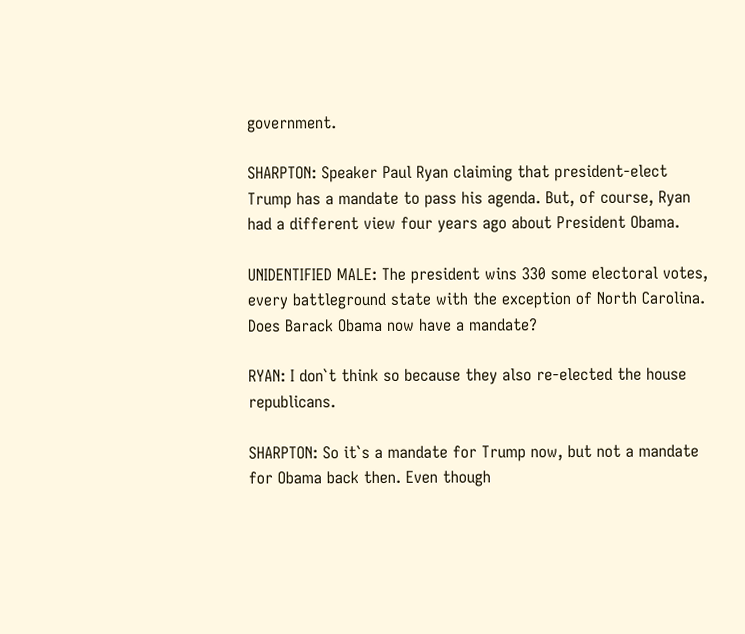government.

SHARPTON: Speaker Paul Ryan claiming that president-elect Trump has a mandate to pass his agenda. But, of course, Ryan had a different view four years ago about President Obama.

UNIDENTIFIED MALE: The president wins 330 some electoral votes, every battleground state with the exception of North Carolina. Does Barack Obama now have a mandate?

RYAN: I don`t think so because they also re-elected the house republicans.

SHARPTON: So it`s a mandate for Trump now, but not a mandate for Obama back then. Even though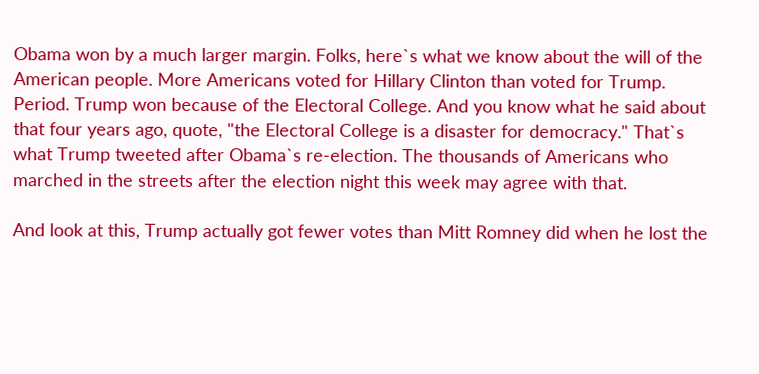Obama won by a much larger margin. Folks, here`s what we know about the will of the American people. More Americans voted for Hillary Clinton than voted for Trump. Period. Trump won because of the Electoral College. And you know what he said about that four years ago, quote, "the Electoral College is a disaster for democracy." That`s what Trump tweeted after Obama`s re-election. The thousands of Americans who marched in the streets after the election night this week may agree with that.

And look at this, Trump actually got fewer votes than Mitt Romney did when he lost the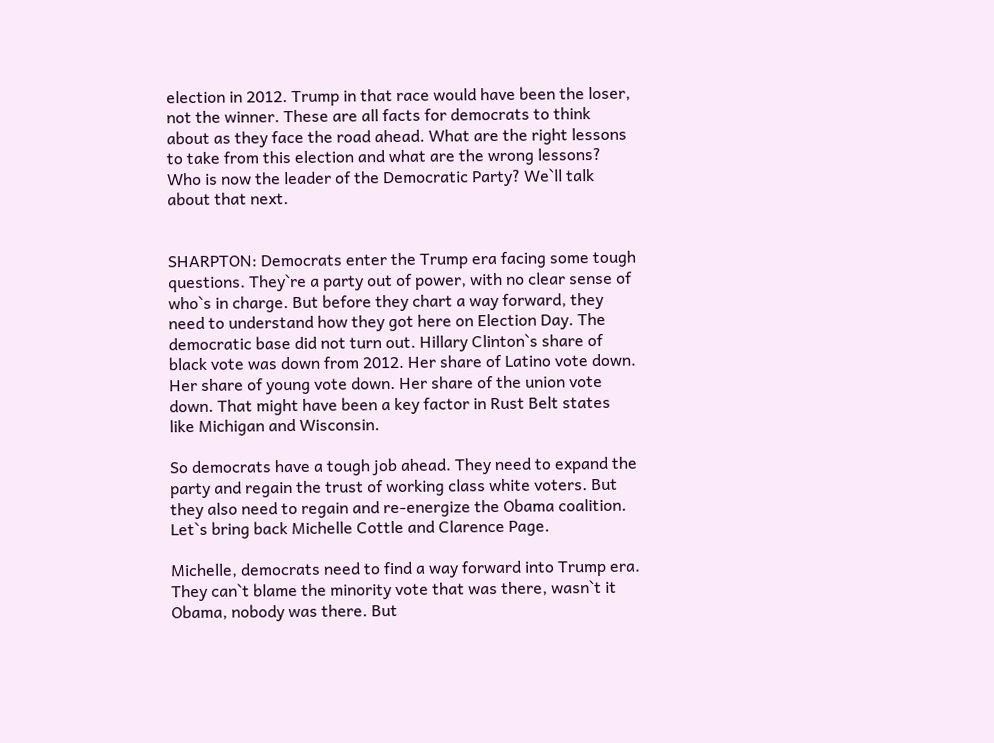election in 2012. Trump in that race would have been the loser, not the winner. These are all facts for democrats to think about as they face the road ahead. What are the right lessons to take from this election and what are the wrong lessons? Who is now the leader of the Democratic Party? We`ll talk about that next.


SHARPTON: Democrats enter the Trump era facing some tough questions. They`re a party out of power, with no clear sense of who`s in charge. But before they chart a way forward, they need to understand how they got here on Election Day. The democratic base did not turn out. Hillary Clinton`s share of black vote was down from 2012. Her share of Latino vote down. Her share of young vote down. Her share of the union vote down. That might have been a key factor in Rust Belt states like Michigan and Wisconsin.

So democrats have a tough job ahead. They need to expand the party and regain the trust of working class white voters. But they also need to regain and re-energize the Obama coalition. Let`s bring back Michelle Cottle and Clarence Page.

Michelle, democrats need to find a way forward into Trump era. They can`t blame the minority vote that was there, wasn`t it Obama, nobody was there. But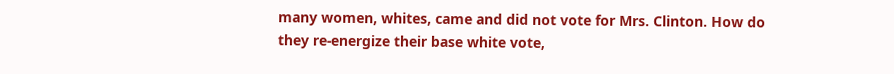many women, whites, came and did not vote for Mrs. Clinton. How do they re-energize their base white vote,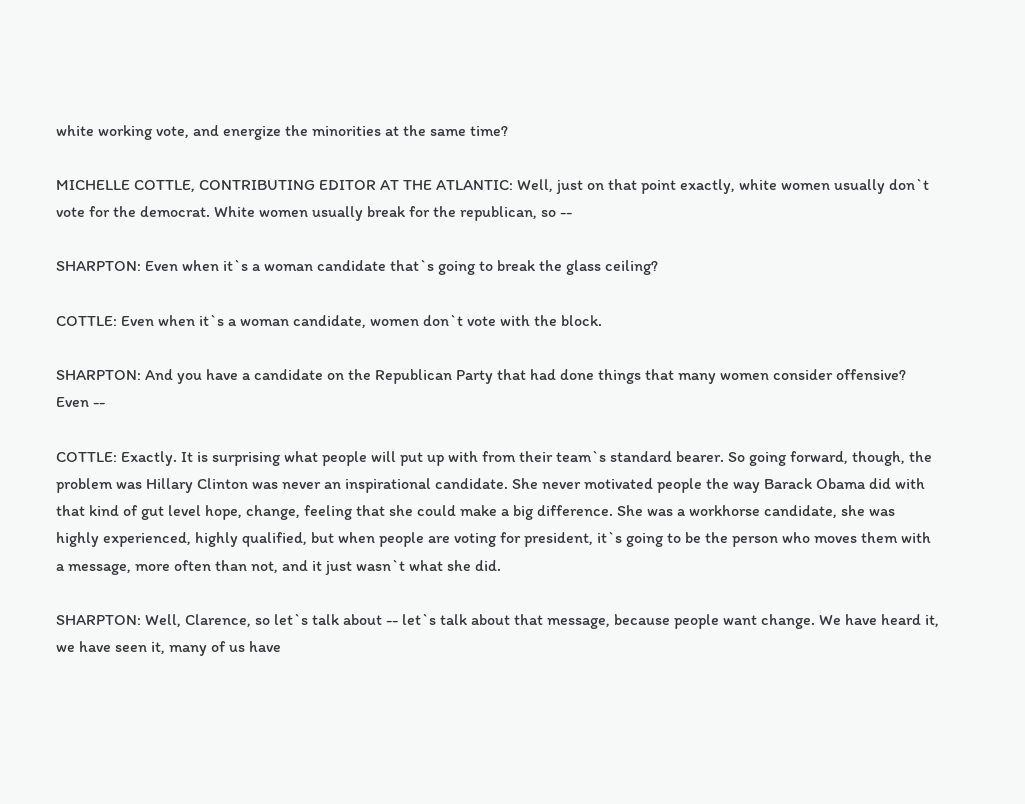white working vote, and energize the minorities at the same time?

MICHELLE COTTLE, CONTRIBUTING EDITOR AT THE ATLANTIC: Well, just on that point exactly, white women usually don`t vote for the democrat. White women usually break for the republican, so --

SHARPTON: Even when it`s a woman candidate that`s going to break the glass ceiling?

COTTLE: Even when it`s a woman candidate, women don`t vote with the block.

SHARPTON: And you have a candidate on the Republican Party that had done things that many women consider offensive? Even --

COTTLE: Exactly. It is surprising what people will put up with from their team`s standard bearer. So going forward, though, the problem was Hillary Clinton was never an inspirational candidate. She never motivated people the way Barack Obama did with that kind of gut level hope, change, feeling that she could make a big difference. She was a workhorse candidate, she was highly experienced, highly qualified, but when people are voting for president, it`s going to be the person who moves them with a message, more often than not, and it just wasn`t what she did.

SHARPTON: Well, Clarence, so let`s talk about -- let`s talk about that message, because people want change. We have heard it, we have seen it, many of us have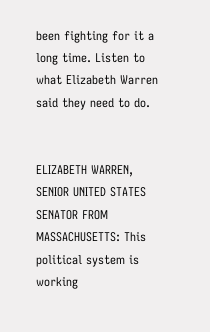been fighting for it a long time. Listen to what Elizabeth Warren said they need to do.


ELIZABETH WARREN, SENIOR UNITED STATES SENATOR FROM MASSACHUSETTS: This political system is working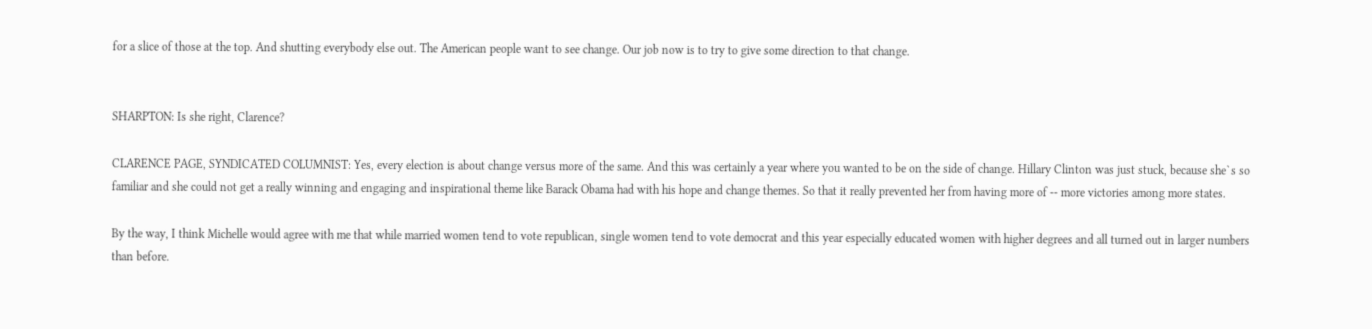for a slice of those at the top. And shutting everybody else out. The American people want to see change. Our job now is to try to give some direction to that change.


SHARPTON: Is she right, Clarence?

CLARENCE PAGE, SYNDICATED COLUMNIST: Yes, every election is about change versus more of the same. And this was certainly a year where you wanted to be on the side of change. Hillary Clinton was just stuck, because she`s so familiar and she could not get a really winning and engaging and inspirational theme like Barack Obama had with his hope and change themes. So that it really prevented her from having more of -- more victories among more states.

By the way, I think Michelle would agree with me that while married women tend to vote republican, single women tend to vote democrat and this year especially educated women with higher degrees and all turned out in larger numbers than before.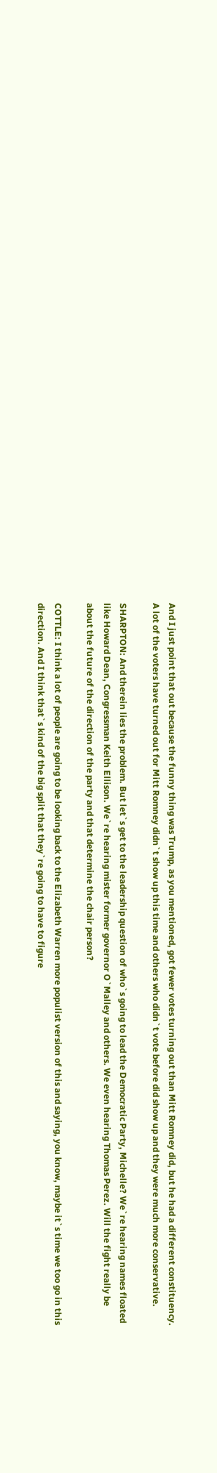And I just point that out because the funny thing was Trump, as you mentioned, got fewer votes turning out than Mitt Romney did, but he had a different constituency. A lot of the voters have turned out for Mitt Romney didn`t show up this time and others who didn`t vote before did show up and they were much more conservative.

SHARPTON: And therein lies the problem. But let`s get to the leadership question of who`s going to lead the Democratic Party, Michelle? We`re hearing names floated like Howard Dean, Congressman Keith Ellison. We`re hearing mister former governor O`Malley and others. We even hearing Thomas Perez. Will the fight really be about the future of the direction of the party and that determine the chair person?

COTTLE: I think a lot of people are going to be looking back to the Elizabeth Warren more populist version of this and saying, you know, maybe it`s time we too go in this direction. And I think that`s kind of the big split that they`re going to have to figure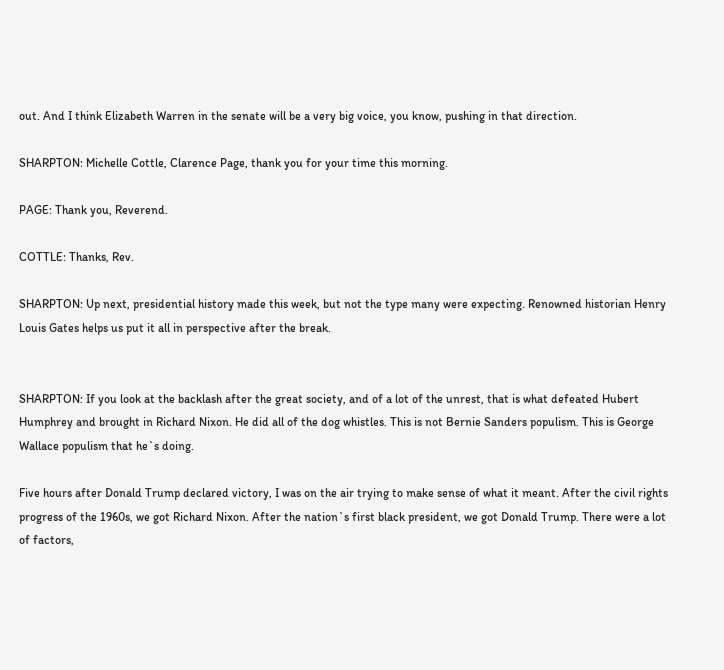out. And I think Elizabeth Warren in the senate will be a very big voice, you know, pushing in that direction.

SHARPTON: Michelle Cottle, Clarence Page, thank you for your time this morning.

PAGE: Thank you, Reverend.

COTTLE: Thanks, Rev.

SHARPTON: Up next, presidential history made this week, but not the type many were expecting. Renowned historian Henry Louis Gates helps us put it all in perspective after the break.


SHARPTON: If you look at the backlash after the great society, and of a lot of the unrest, that is what defeated Hubert Humphrey and brought in Richard Nixon. He did all of the dog whistles. This is not Bernie Sanders populism. This is George Wallace populism that he`s doing.

Five hours after Donald Trump declared victory, I was on the air trying to make sense of what it meant. After the civil rights progress of the 1960s, we got Richard Nixon. After the nation`s first black president, we got Donald Trump. There were a lot of factors,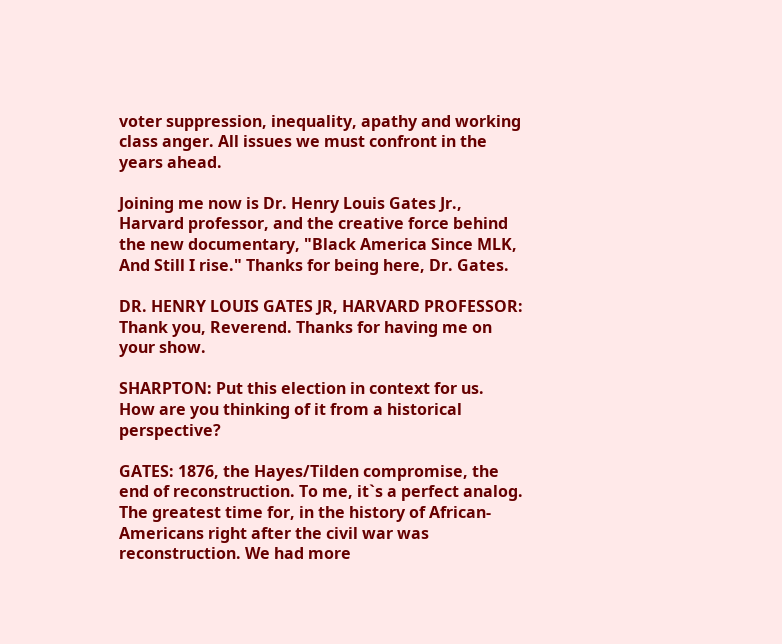voter suppression, inequality, apathy and working class anger. All issues we must confront in the years ahead.

Joining me now is Dr. Henry Louis Gates Jr., Harvard professor, and the creative force behind the new documentary, "Black America Since MLK, And Still I rise." Thanks for being here, Dr. Gates.

DR. HENRY LOUIS GATES JR, HARVARD PROFESSOR: Thank you, Reverend. Thanks for having me on your show.

SHARPTON: Put this election in context for us. How are you thinking of it from a historical perspective?

GATES: 1876, the Hayes/Tilden compromise, the end of reconstruction. To me, it`s a perfect analog. The greatest time for, in the history of African-Americans right after the civil war was reconstruction. We had more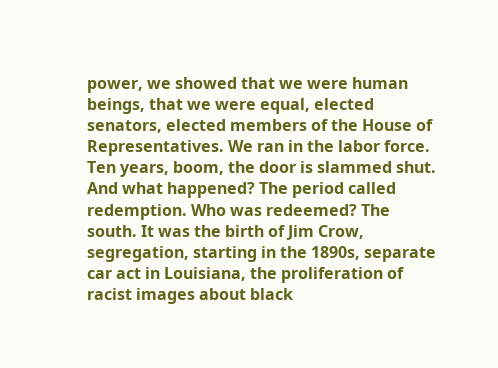power, we showed that we were human beings, that we were equal, elected senators, elected members of the House of Representatives. We ran in the labor force. Ten years, boom, the door is slammed shut. And what happened? The period called redemption. Who was redeemed? The south. It was the birth of Jim Crow, segregation, starting in the 1890s, separate car act in Louisiana, the proliferation of racist images about black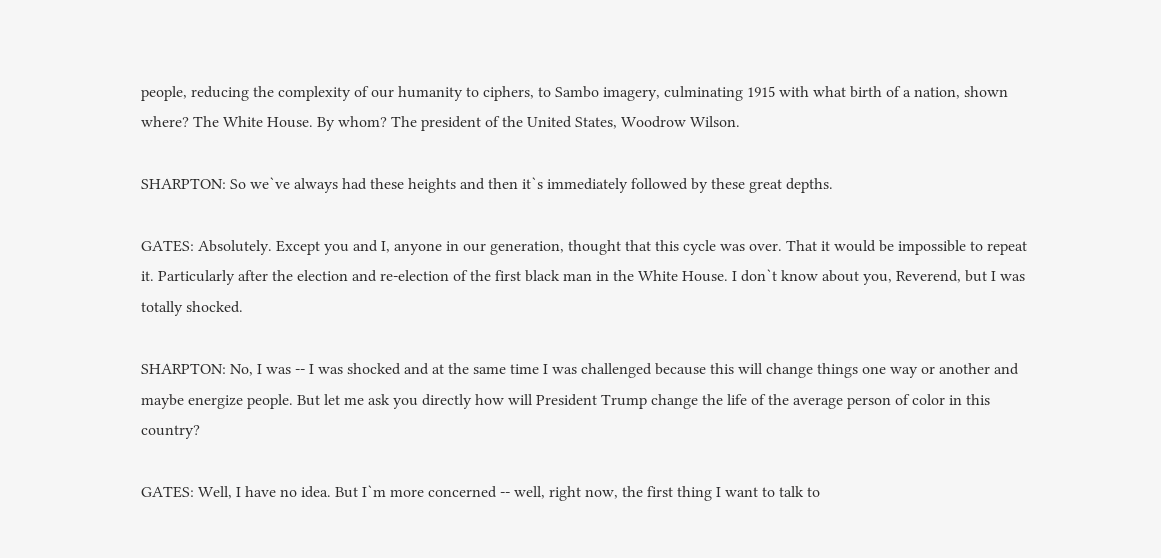people, reducing the complexity of our humanity to ciphers, to Sambo imagery, culminating 1915 with what birth of a nation, shown where? The White House. By whom? The president of the United States, Woodrow Wilson.

SHARPTON: So we`ve always had these heights and then it`s immediately followed by these great depths.

GATES: Absolutely. Except you and I, anyone in our generation, thought that this cycle was over. That it would be impossible to repeat it. Particularly after the election and re-election of the first black man in the White House. I don`t know about you, Reverend, but I was totally shocked.

SHARPTON: No, I was -- I was shocked and at the same time I was challenged because this will change things one way or another and maybe energize people. But let me ask you directly how will President Trump change the life of the average person of color in this country?

GATES: Well, I have no idea. But I`m more concerned -- well, right now, the first thing I want to talk to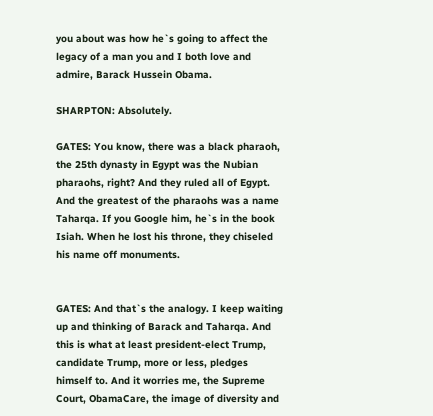you about was how he`s going to affect the legacy of a man you and I both love and admire, Barack Hussein Obama.

SHARPTON: Absolutely.

GATES: You know, there was a black pharaoh, the 25th dynasty in Egypt was the Nubian pharaohs, right? And they ruled all of Egypt. And the greatest of the pharaohs was a name Taharqa. If you Google him, he`s in the book Isiah. When he lost his throne, they chiseled his name off monuments.


GATES: And that`s the analogy. I keep waiting up and thinking of Barack and Taharqa. And this is what at least president-elect Trump, candidate Trump, more or less, pledges himself to. And it worries me, the Supreme Court, ObamaCare, the image of diversity and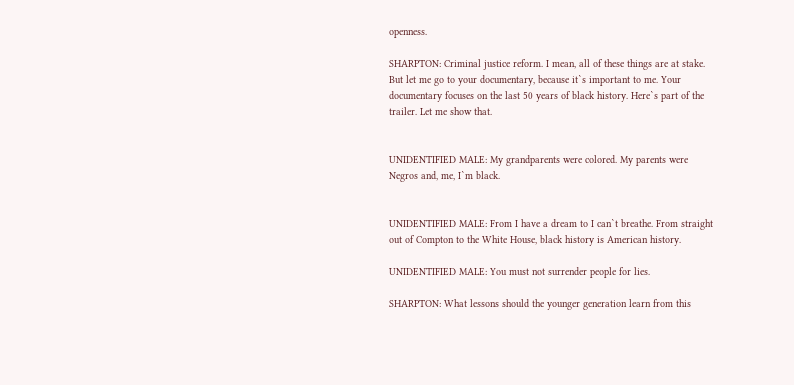openness.

SHARPTON: Criminal justice reform. I mean, all of these things are at stake. But let me go to your documentary, because it`s important to me. Your documentary focuses on the last 50 years of black history. Here`s part of the trailer. Let me show that.


UNIDENTIFIED MALE: My grandparents were colored. My parents were Negros and, me, I`m black.


UNIDENTIFIED MALE: From I have a dream to I can`t breathe. From straight out of Compton to the White House, black history is American history.

UNIDENTIFIED MALE: You must not surrender people for lies.

SHARPTON: What lessons should the younger generation learn from this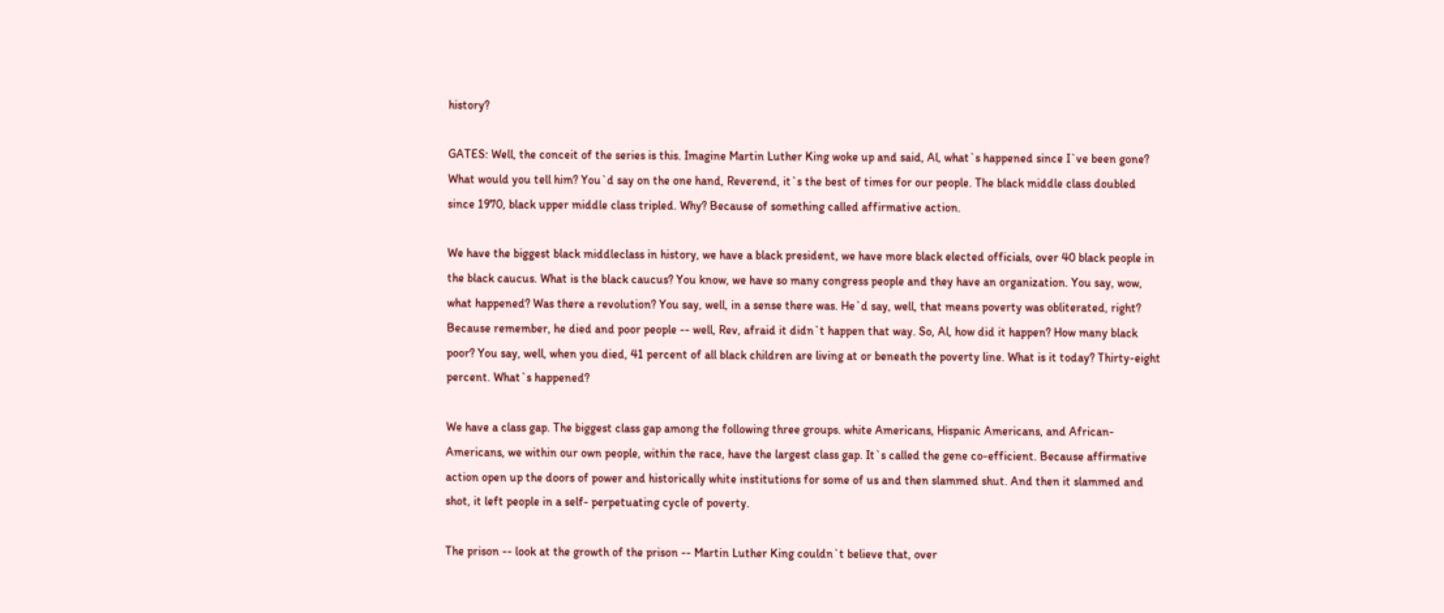history?

GATES: Well, the conceit of the series is this. Imagine Martin Luther King woke up and said, Al, what`s happened since I`ve been gone? What would you tell him? You`d say on the one hand, Reverend, it`s the best of times for our people. The black middle class doubled since 1970, black upper middle class tripled. Why? Because of something called affirmative action.

We have the biggest black middleclass in history, we have a black president, we have more black elected officials, over 40 black people in the black caucus. What is the black caucus? You know, we have so many congress people and they have an organization. You say, wow, what happened? Was there a revolution? You say, well, in a sense there was. He`d say, well, that means poverty was obliterated, right? Because remember, he died and poor people -- well, Rev, afraid it didn`t happen that way. So, Al, how did it happen? How many black poor? You say, well, when you died, 41 percent of all black children are living at or beneath the poverty line. What is it today? Thirty-eight percent. What`s happened?

We have a class gap. The biggest class gap among the following three groups. white Americans, Hispanic Americans, and African-Americans, we within our own people, within the race, have the largest class gap. It`s called the gene co-efficient. Because affirmative action open up the doors of power and historically white institutions for some of us and then slammed shut. And then it slammed and shot, it left people in a self- perpetuating cycle of poverty.

The prison -- look at the growth of the prison -- Martin Luther King couldn`t believe that, over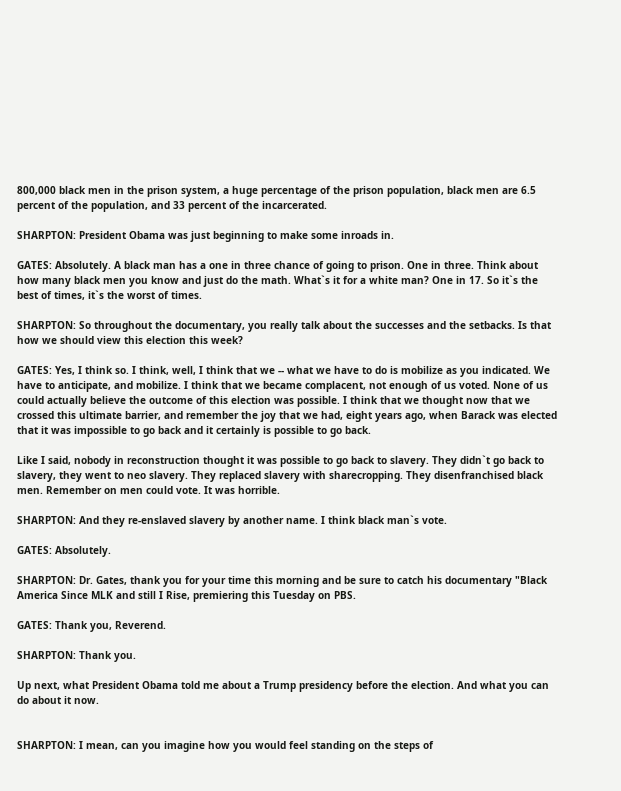800,000 black men in the prison system, a huge percentage of the prison population, black men are 6.5 percent of the population, and 33 percent of the incarcerated.

SHARPTON: President Obama was just beginning to make some inroads in.

GATES: Absolutely. A black man has a one in three chance of going to prison. One in three. Think about how many black men you know and just do the math. What`s it for a white man? One in 17. So it`s the best of times, it`s the worst of times.

SHARPTON: So throughout the documentary, you really talk about the successes and the setbacks. Is that how we should view this election this week?

GATES: Yes, I think so. I think, well, I think that we -- what we have to do is mobilize as you indicated. We have to anticipate, and mobilize. I think that we became complacent, not enough of us voted. None of us could actually believe the outcome of this election was possible. I think that we thought now that we crossed this ultimate barrier, and remember the joy that we had, eight years ago, when Barack was elected that it was impossible to go back and it certainly is possible to go back.

Like I said, nobody in reconstruction thought it was possible to go back to slavery. They didn`t go back to slavery, they went to neo slavery. They replaced slavery with sharecropping. They disenfranchised black men. Remember on men could vote. It was horrible.

SHARPTON: And they re-enslaved slavery by another name. I think black man`s vote.

GATES: Absolutely.

SHARPTON: Dr. Gates, thank you for your time this morning and be sure to catch his documentary "Black America Since MLK and still I Rise, premiering this Tuesday on PBS.

GATES: Thank you, Reverend.

SHARPTON: Thank you.

Up next, what President Obama told me about a Trump presidency before the election. And what you can do about it now.


SHARPTON: I mean, can you imagine how you would feel standing on the steps of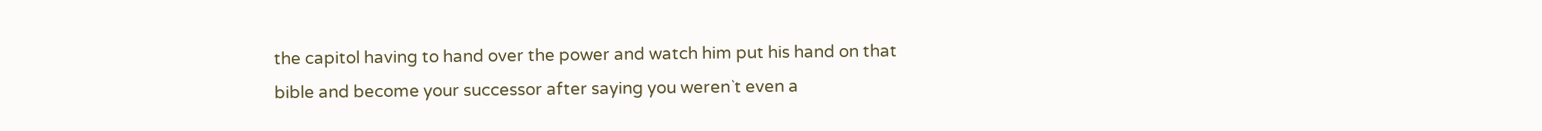the capitol having to hand over the power and watch him put his hand on that bible and become your successor after saying you weren`t even a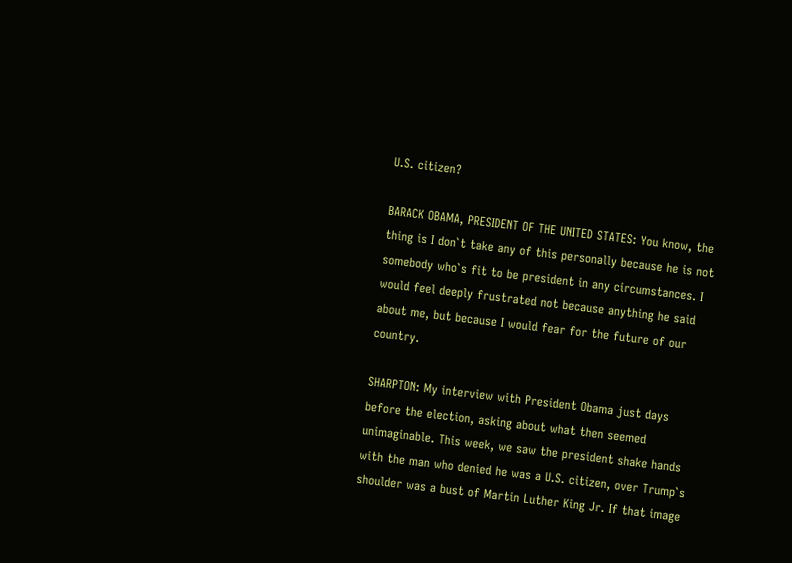U.S. citizen?

BARACK OBAMA, PRESIDENT OF THE UNITED STATES: You know, the thing is I don`t take any of this personally because he is not somebody who`s fit to be president in any circumstances. I would feel deeply frustrated not because anything he said about me, but because I would fear for the future of our country.

SHARPTON: My interview with President Obama just days before the election, asking about what then seemed unimaginable. This week, we saw the president shake hands with the man who denied he was a U.S. citizen, over Trump`s shoulder was a bust of Martin Luther King Jr. If that image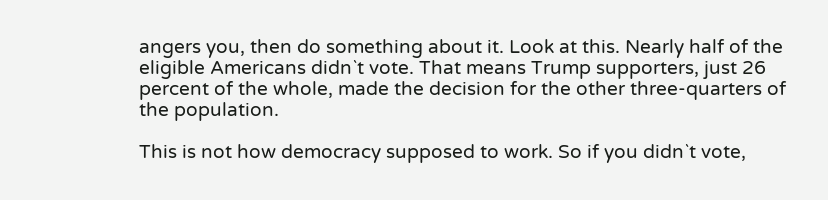angers you, then do something about it. Look at this. Nearly half of the eligible Americans didn`t vote. That means Trump supporters, just 26 percent of the whole, made the decision for the other three-quarters of the population.

This is not how democracy supposed to work. So if you didn`t vote,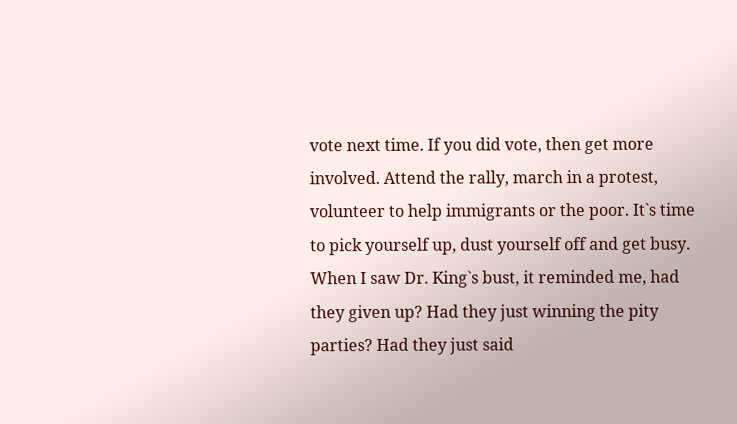vote next time. If you did vote, then get more involved. Attend the rally, march in a protest, volunteer to help immigrants or the poor. It`s time to pick yourself up, dust yourself off and get busy. When I saw Dr. King`s bust, it reminded me, had they given up? Had they just winning the pity parties? Had they just said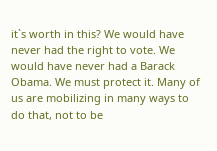it`s worth in this? We would have never had the right to vote. We would have never had a Barack Obama. We must protect it. Many of us are mobilizing in many ways to do that, not to be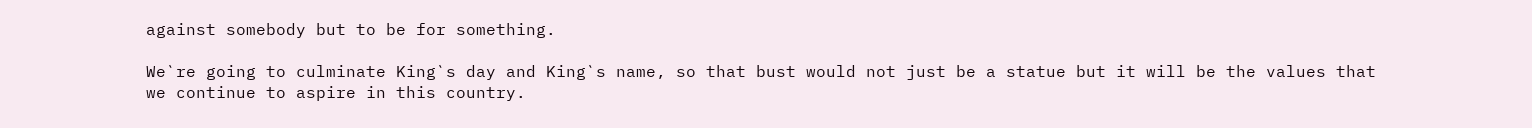against somebody but to be for something.

We`re going to culminate King`s day and King`s name, so that bust would not just be a statue but it will be the values that we continue to aspire in this country.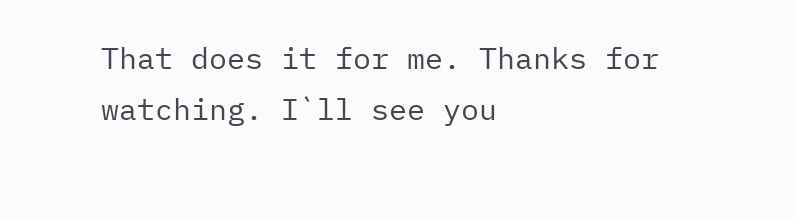That does it for me. Thanks for watching. I`ll see you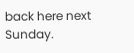back here next Sunday.